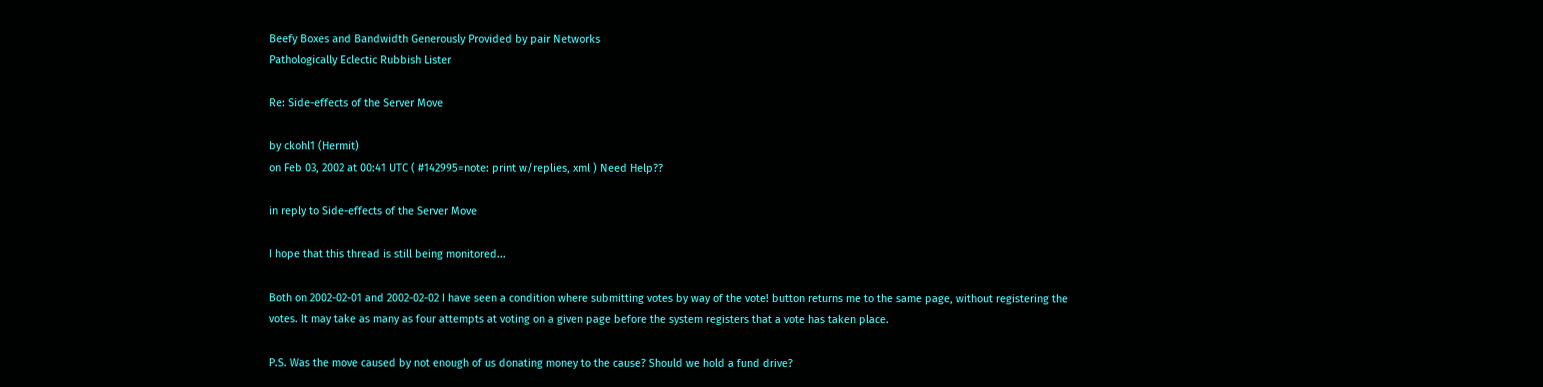Beefy Boxes and Bandwidth Generously Provided by pair Networks
Pathologically Eclectic Rubbish Lister

Re: Side-effects of the Server Move

by ckohl1 (Hermit)
on Feb 03, 2002 at 00:41 UTC ( #142995=note: print w/replies, xml ) Need Help??

in reply to Side-effects of the Server Move

I hope that this thread is still being monitored...

Both on 2002-02-01 and 2002-02-02 I have seen a condition where submitting votes by way of the vote! button returns me to the same page, without registering the votes. It may take as many as four attempts at voting on a given page before the system registers that a vote has taken place.

P.S. Was the move caused by not enough of us donating money to the cause? Should we hold a fund drive?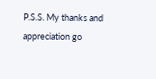P.S.S. My thanks and appreciation go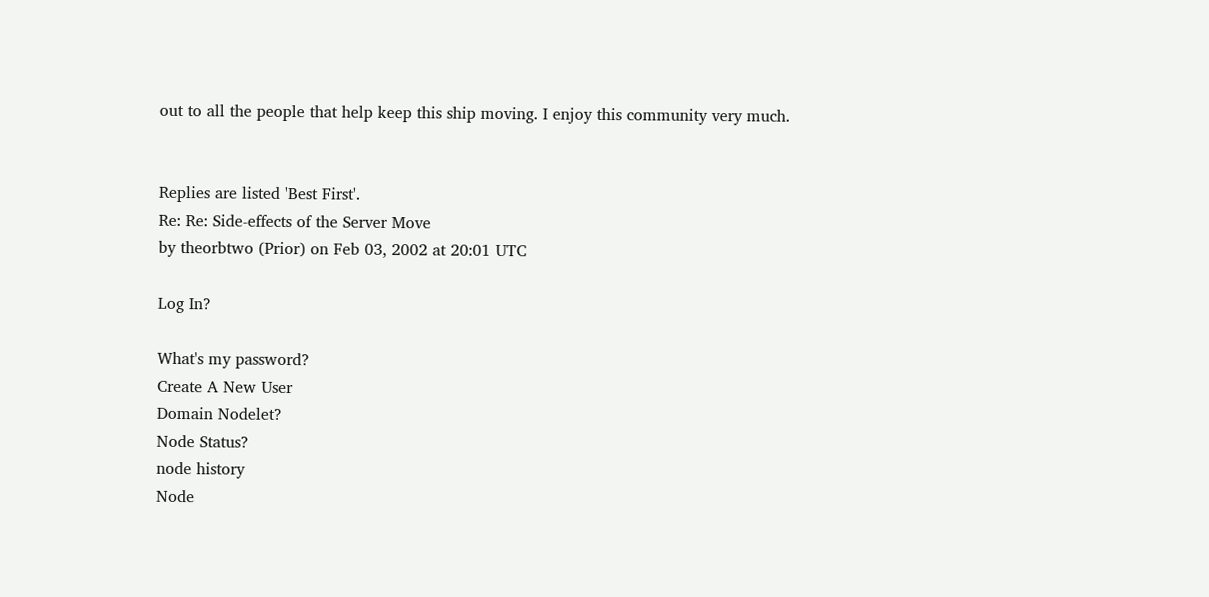out to all the people that help keep this ship moving. I enjoy this community very much.


Replies are listed 'Best First'.
Re: Re: Side-effects of the Server Move
by theorbtwo (Prior) on Feb 03, 2002 at 20:01 UTC

Log In?

What's my password?
Create A New User
Domain Nodelet?
Node Status?
node history
Node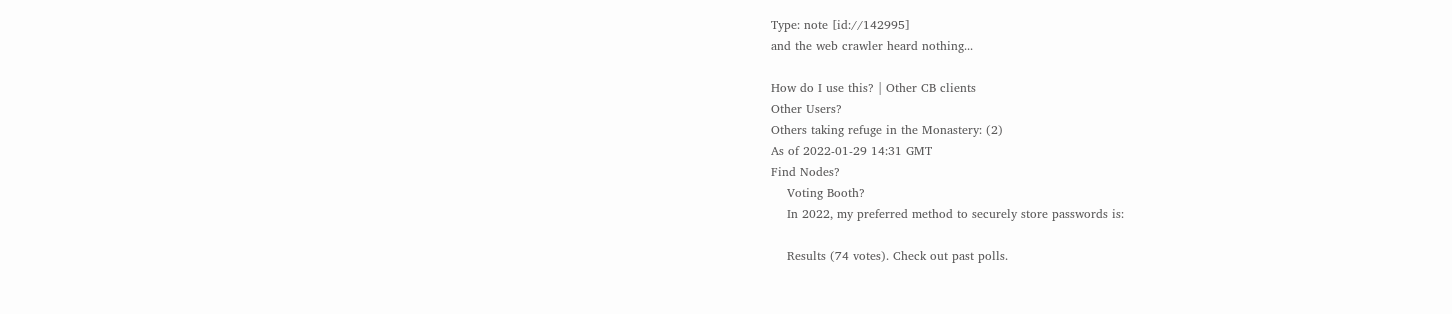Type: note [id://142995]
and the web crawler heard nothing...

How do I use this? | Other CB clients
Other Users?
Others taking refuge in the Monastery: (2)
As of 2022-01-29 14:31 GMT
Find Nodes?
    Voting Booth?
    In 2022, my preferred method to securely store passwords is:

    Results (74 votes). Check out past polls.